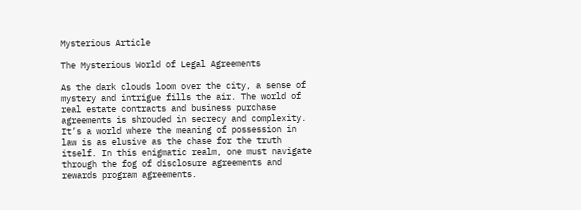Mysterious Article

The Mysterious World of Legal Agreements

As the dark clouds loom over the city, a sense of mystery and intrigue fills the air. The world of real estate contracts and business purchase agreements is shrouded in secrecy and complexity. It’s a world where the meaning of possession in law is as elusive as the chase for the truth itself. In this enigmatic realm, one must navigate through the fog of disclosure agreements and rewards program agreements.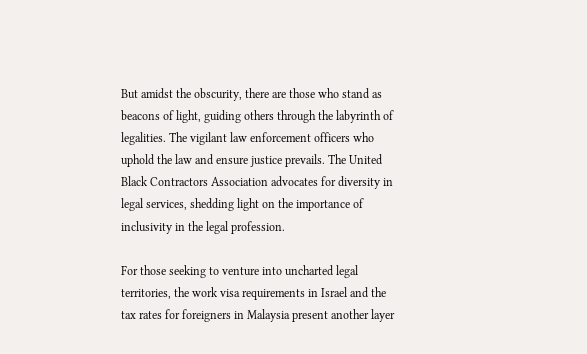But amidst the obscurity, there are those who stand as beacons of light, guiding others through the labyrinth of legalities. The vigilant law enforcement officers who uphold the law and ensure justice prevails. The United Black Contractors Association advocates for diversity in legal services, shedding light on the importance of inclusivity in the legal profession.

For those seeking to venture into uncharted legal territories, the work visa requirements in Israel and the tax rates for foreigners in Malaysia present another layer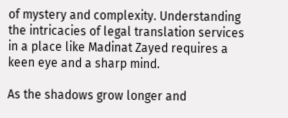of mystery and complexity. Understanding the intricacies of legal translation services in a place like Madinat Zayed requires a keen eye and a sharp mind.

As the shadows grow longer and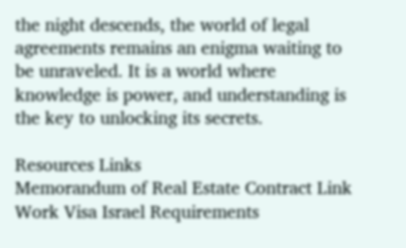the night descends, the world of legal agreements remains an enigma waiting to be unraveled. It is a world where knowledge is power, and understanding is the key to unlocking its secrets.

Resources Links
Memorandum of Real Estate Contract Link
Work Visa Israel Requirements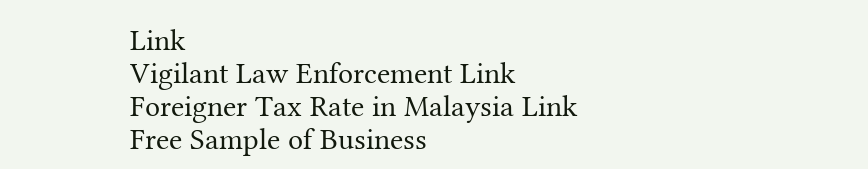Link
Vigilant Law Enforcement Link
Foreigner Tax Rate in Malaysia Link
Free Sample of Business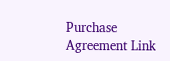Purchase Agreement Link